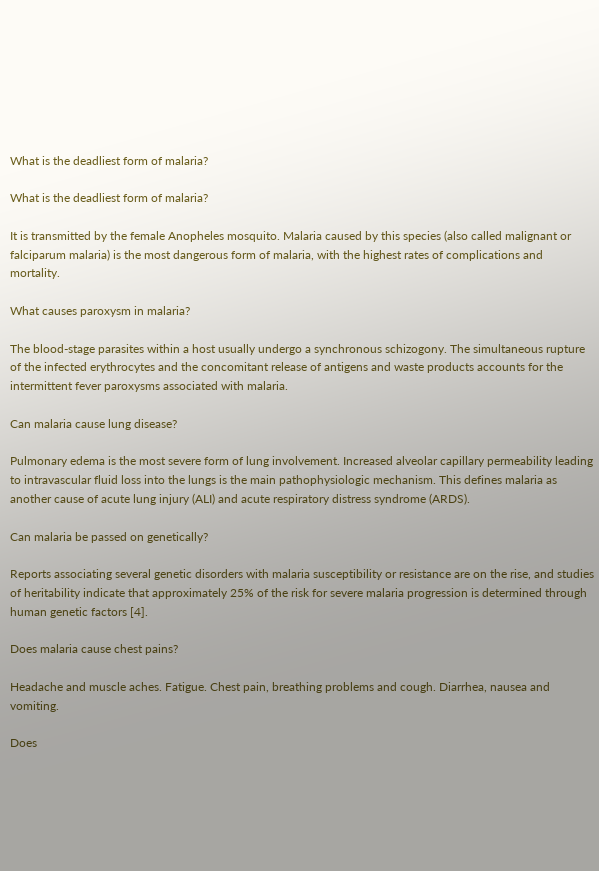What is the deadliest form of malaria?

What is the deadliest form of malaria?

It is transmitted by the female Anopheles mosquito. Malaria caused by this species (also called malignant or falciparum malaria) is the most dangerous form of malaria, with the highest rates of complications and mortality.

What causes paroxysm in malaria?

The blood-stage parasites within a host usually undergo a synchronous schizogony. The simultaneous rupture of the infected erythrocytes and the concomitant release of antigens and waste products accounts for the intermittent fever paroxysms associated with malaria.

Can malaria cause lung disease?

Pulmonary edema is the most severe form of lung involvement. Increased alveolar capillary permeability leading to intravascular fluid loss into the lungs is the main pathophysiologic mechanism. This defines malaria as another cause of acute lung injury (ALI) and acute respiratory distress syndrome (ARDS).

Can malaria be passed on genetically?

Reports associating several genetic disorders with malaria susceptibility or resistance are on the rise, and studies of heritability indicate that approximately 25% of the risk for severe malaria progression is determined through human genetic factors [4].

Does malaria cause chest pains?

Headache and muscle aches. Fatigue. Chest pain, breathing problems and cough. Diarrhea, nausea and vomiting.

Does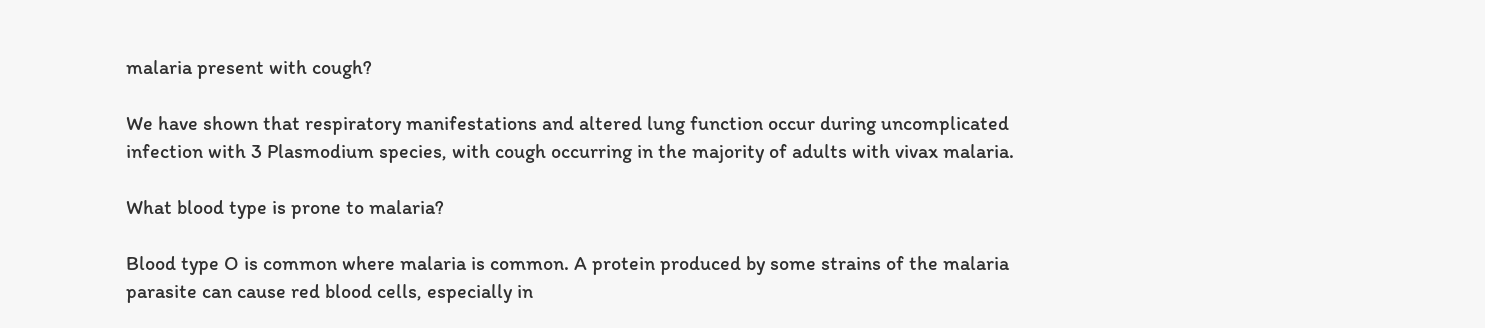malaria present with cough?

We have shown that respiratory manifestations and altered lung function occur during uncomplicated infection with 3 Plasmodium species, with cough occurring in the majority of adults with vivax malaria.

What blood type is prone to malaria?

Blood type O is common where malaria is common. A protein produced by some strains of the malaria parasite can cause red blood cells, especially in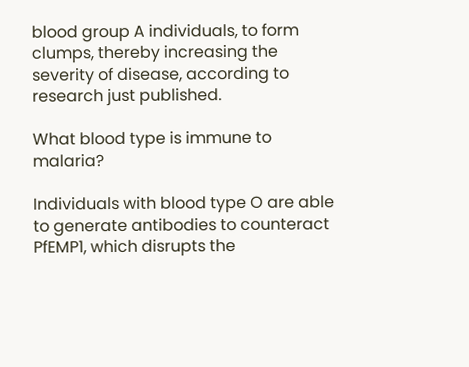blood group A individuals, to form clumps, thereby increasing the severity of disease, according to research just published.

What blood type is immune to malaria?

Individuals with blood type O are able to generate antibodies to counteract PfEMP1, which disrupts the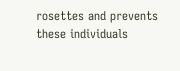rosettes and prevents these individuals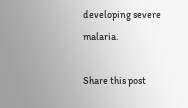developing severe malaria.

Share this post